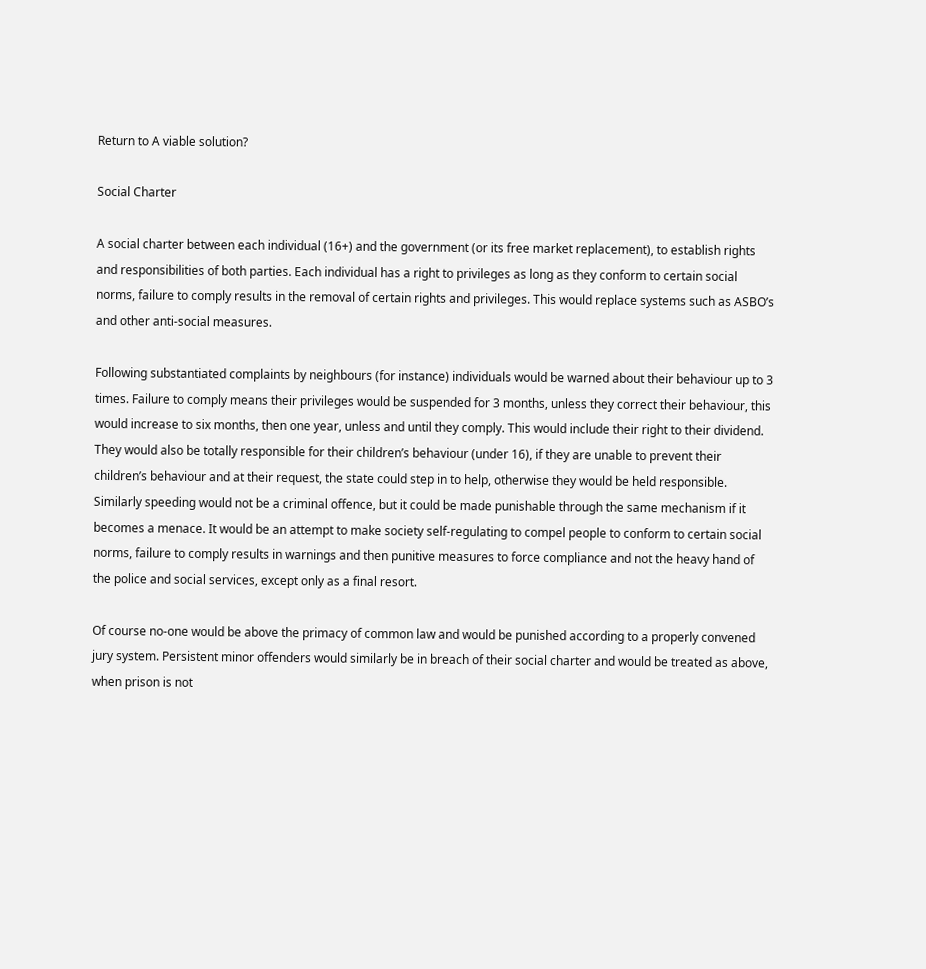Return to A viable solution?

Social Charter

A social charter between each individual (16+) and the government (or its free market replacement), to establish rights and responsibilities of both parties. Each individual has a right to privileges as long as they conform to certain social norms, failure to comply results in the removal of certain rights and privileges. This would replace systems such as ASBO’s and other anti-social measures.

Following substantiated complaints by neighbours (for instance) individuals would be warned about their behaviour up to 3 times. Failure to comply means their privileges would be suspended for 3 months, unless they correct their behaviour, this would increase to six months, then one year, unless and until they comply. This would include their right to their dividend. They would also be totally responsible for their children’s behaviour (under 16), if they are unable to prevent their children’s behaviour and at their request, the state could step in to help, otherwise they would be held responsible. Similarly speeding would not be a criminal offence, but it could be made punishable through the same mechanism if it becomes a menace. It would be an attempt to make society self-regulating to compel people to conform to certain social norms, failure to comply results in warnings and then punitive measures to force compliance and not the heavy hand of the police and social services, except only as a final resort.

Of course no-one would be above the primacy of common law and would be punished according to a properly convened jury system. Persistent minor offenders would similarly be in breach of their social charter and would be treated as above, when prison is not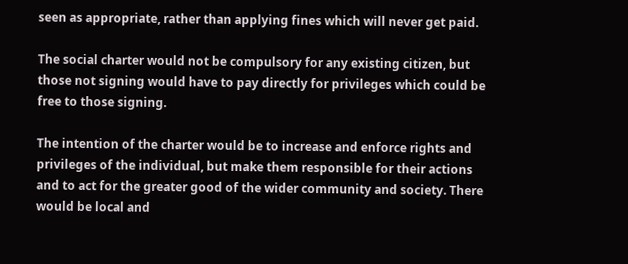seen as appropriate, rather than applying fines which will never get paid.

The social charter would not be compulsory for any existing citizen, but those not signing would have to pay directly for privileges which could be free to those signing.

The intention of the charter would be to increase and enforce rights and privileges of the individual, but make them responsible for their actions and to act for the greater good of the wider community and society. There would be local and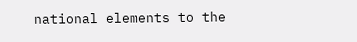national elements to the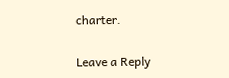charter.

Leave a Reply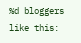%d bloggers like this: